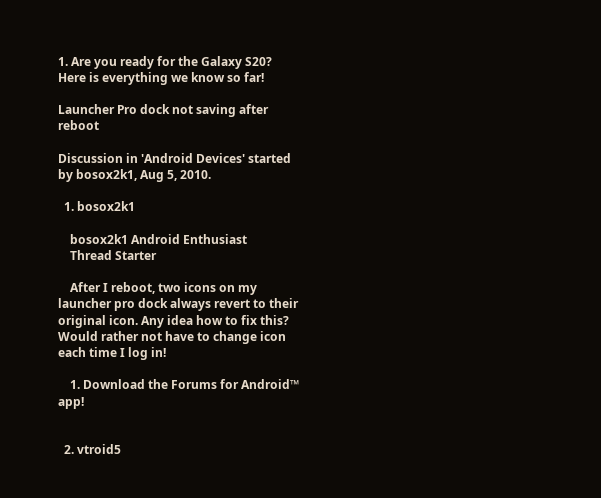1. Are you ready for the Galaxy S20? Here is everything we know so far!

Launcher Pro dock not saving after reboot

Discussion in 'Android Devices' started by bosox2k1, Aug 5, 2010.

  1. bosox2k1

    bosox2k1 Android Enthusiast
    Thread Starter

    After I reboot, two icons on my launcher pro dock always revert to their original icon. Any idea how to fix this? Would rather not have to change icon each time I log in!

    1. Download the Forums for Android™ app!


  2. vtroid5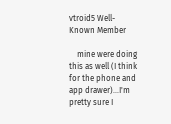vtroid5 Well-Known Member

    mine were doing this as well (I think for the phone and app drawer)...I'm pretty sure I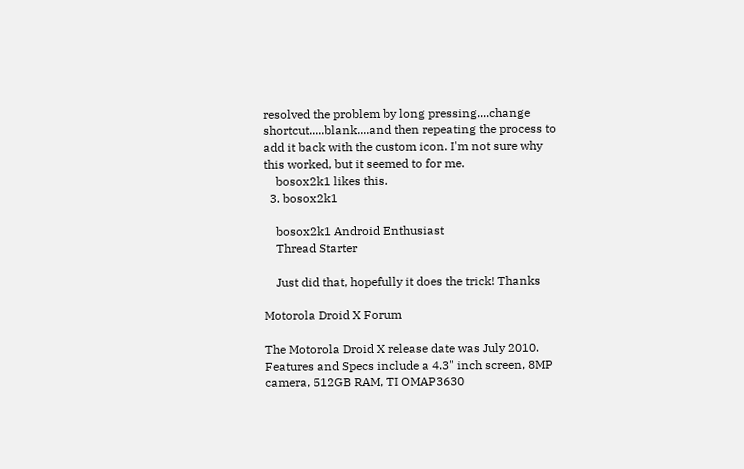resolved the problem by long pressing....change shortcut.....blank....and then repeating the process to add it back with the custom icon. I'm not sure why this worked, but it seemed to for me.
    bosox2k1 likes this.
  3. bosox2k1

    bosox2k1 Android Enthusiast
    Thread Starter

    Just did that, hopefully it does the trick! Thanks

Motorola Droid X Forum

The Motorola Droid X release date was July 2010. Features and Specs include a 4.3" inch screen, 8MP camera, 512GB RAM, TI OMAP3630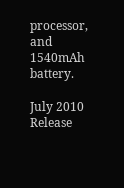processor, and 1540mAh battery.

July 2010
Release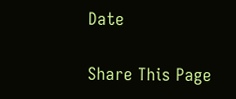Date

Share This Page